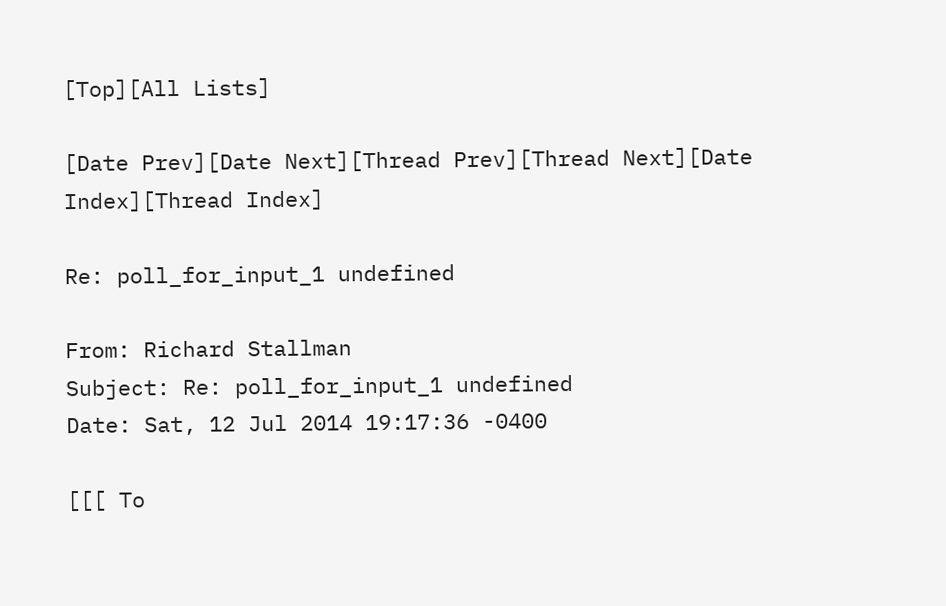[Top][All Lists]

[Date Prev][Date Next][Thread Prev][Thread Next][Date Index][Thread Index]

Re: poll_for_input_1 undefined

From: Richard Stallman
Subject: Re: poll_for_input_1 undefined
Date: Sat, 12 Jul 2014 19:17:36 -0400

[[[ To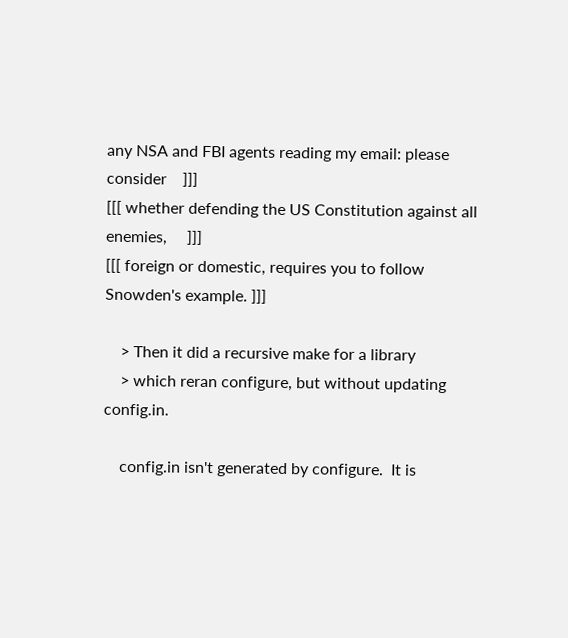any NSA and FBI agents reading my email: please consider    ]]]
[[[ whether defending the US Constitution against all enemies,     ]]]
[[[ foreign or domestic, requires you to follow Snowden's example. ]]]

    > Then it did a recursive make for a library
    > which reran configure, but without updating config.in.

    config.in isn't generated by configure.  It is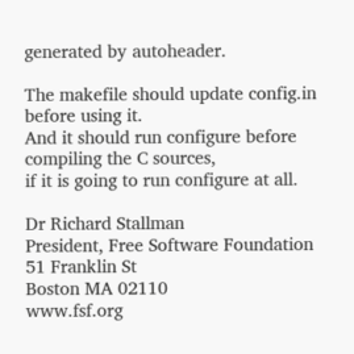generated by autoheader.

The makefile should update config.in before using it.
And it should run configure before compiling the C sources,
if it is going to run configure at all.

Dr Richard Stallman
President, Free Software Foundation
51 Franklin St
Boston MA 02110
www.fsf.org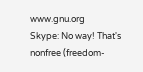www.gnu.org
Skype: No way! That's nonfree (freedom-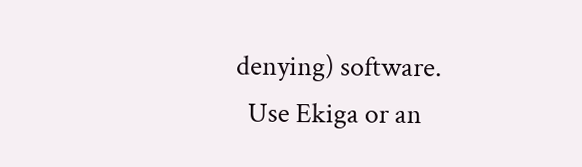denying) software.
  Use Ekiga or an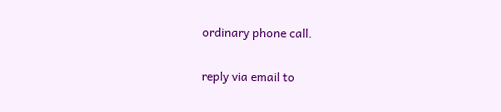ordinary phone call.

reply via email to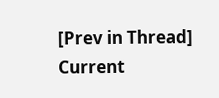[Prev in Thread] Current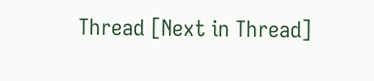Thread [Next in Thread]